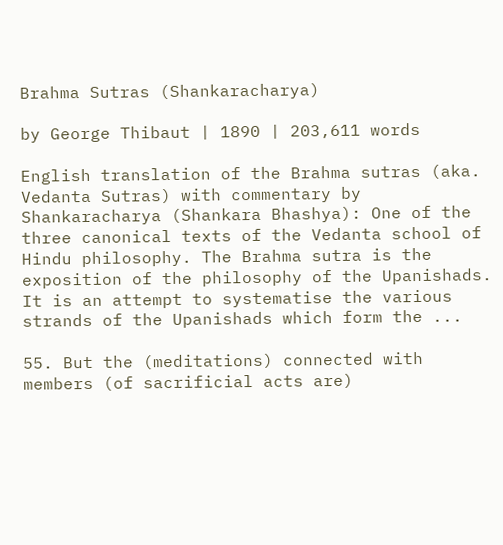Brahma Sutras (Shankaracharya)

by George Thibaut | 1890 | 203,611 words

English translation of the Brahma sutras (aka. Vedanta Sutras) with commentary by Shankaracharya (Shankara Bhashya): One of the three canonical texts of the Vedanta school of Hindu philosophy. The Brahma sutra is the exposition of the philosophy of the Upanishads. It is an attempt to systematise the various strands of the Upanishads which form the ...

55. But the (meditations) connected with members (of sacrificial acts are)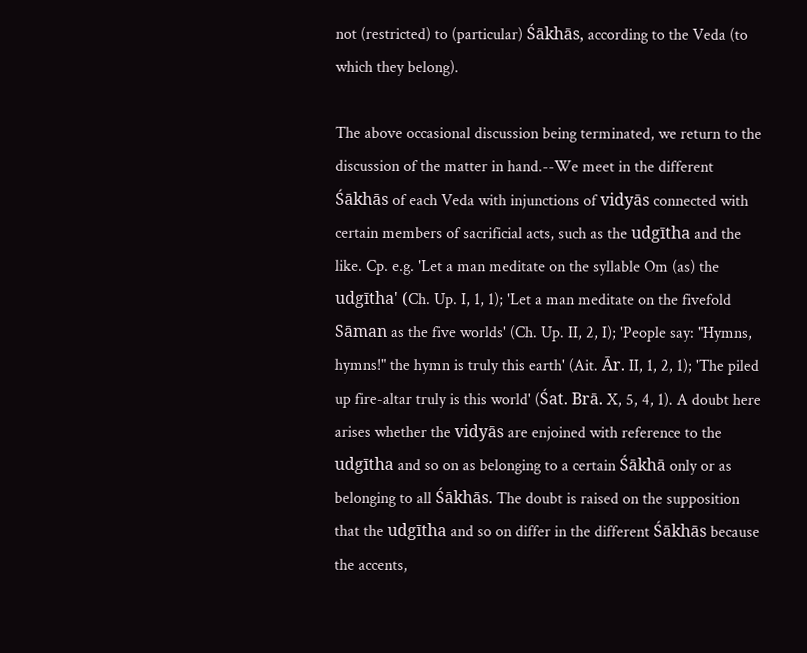not (restricted) to (particular) Śākhās, according to the Veda (to which they belong).

The above occasional discussion being terminated, we return to the discussion of the matter in hand.--We meet in the different Śākhās of each Veda with injunctions of vidyās connected with certain members of sacrificial acts, such as the udgītha and the like. Cp. e.g. 'Let a man meditate on the syllable Om (as) the udgītha' (Ch. Up. I, 1, 1); 'Let a man meditate on the fivefold Sāman as the five worlds' (Ch. Up. II, 2, I); 'People say: "Hymns, hymns!" the hymn is truly this earth' (Ait. Ār. II, 1, 2, 1); 'The piled up fire-altar truly is this world' (Śat. Brā. X, 5, 4, 1). A doubt here arises whether the vidyās are enjoined with reference to the udgītha and so on as belonging to a certain Śākhā only or as belonging to all Śākhās. The doubt is raised on the supposition that the udgītha and so on differ in the different Śākhās because the accents,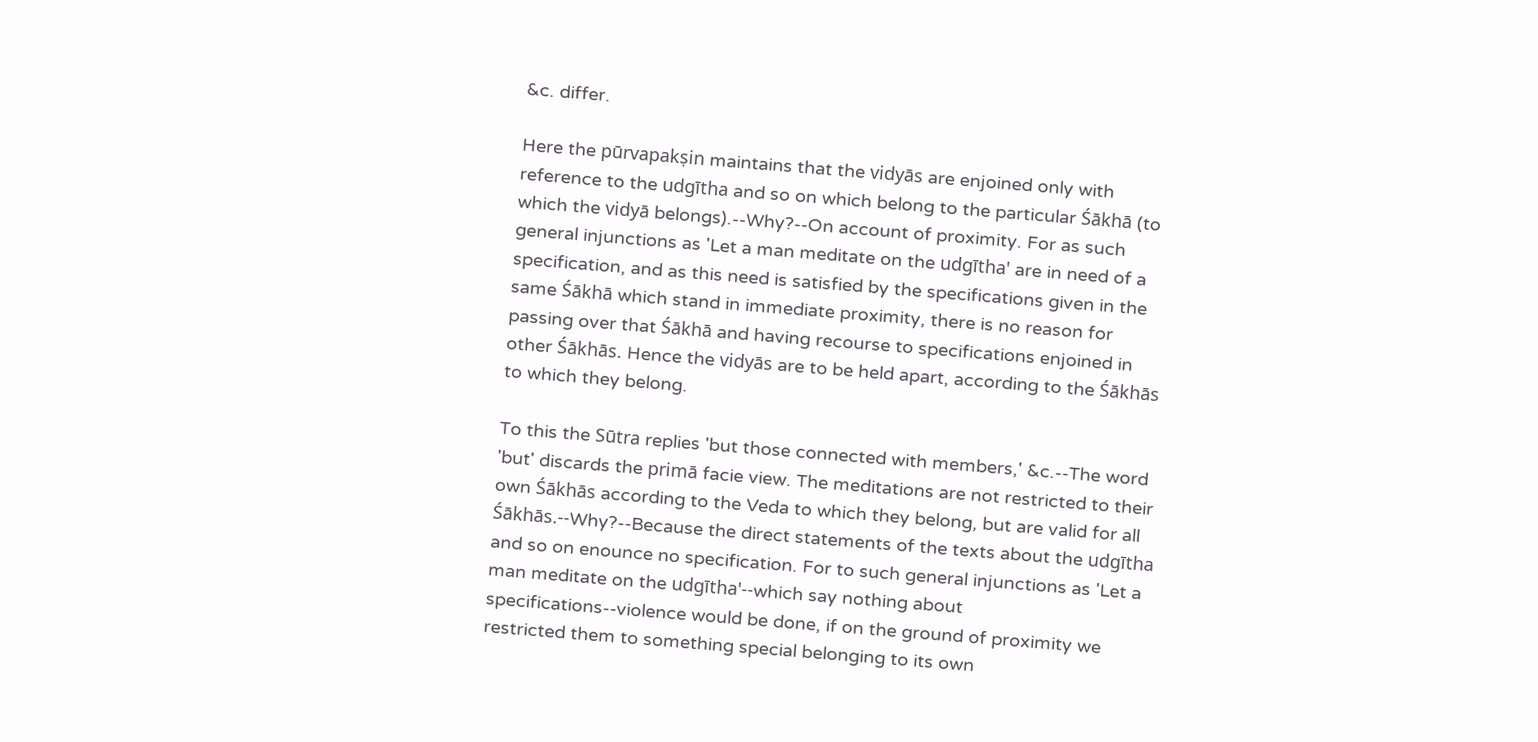&c. differ.

Here the pūrvapakṣin maintains that the vidyās are enjoined only with reference to the udgītha and so on which belong to the particular Śākhā (to which the vidyā belongs).--Why?--On account of proximity. For as such general injunctions as 'Let a man meditate on the udgītha' are in need of a specification, and as this need is satisfied by the specifications given in the same Śākhā which stand in immediate proximity, there is no reason for passing over that Śākhā and having recourse to specifications enjoined in other Śākhās. Hence the vidyās are to be held apart, according to the Śākhās to which they belong.

To this the Sūtra replies 'but those connected with members,' &c.--The word 'but' discards the primā facie view. The meditations are not restricted to their own Śākhās according to the Veda to which they belong, but are valid for all Śākhās.--Why?--Because the direct statements of the texts about the udgītha and so on enounce no specification. For to such general injunctions as 'Let a man meditate on the udgītha'--which say nothing about specifications--violence would be done, if on the ground of proximity we restricted them to something special belonging to its own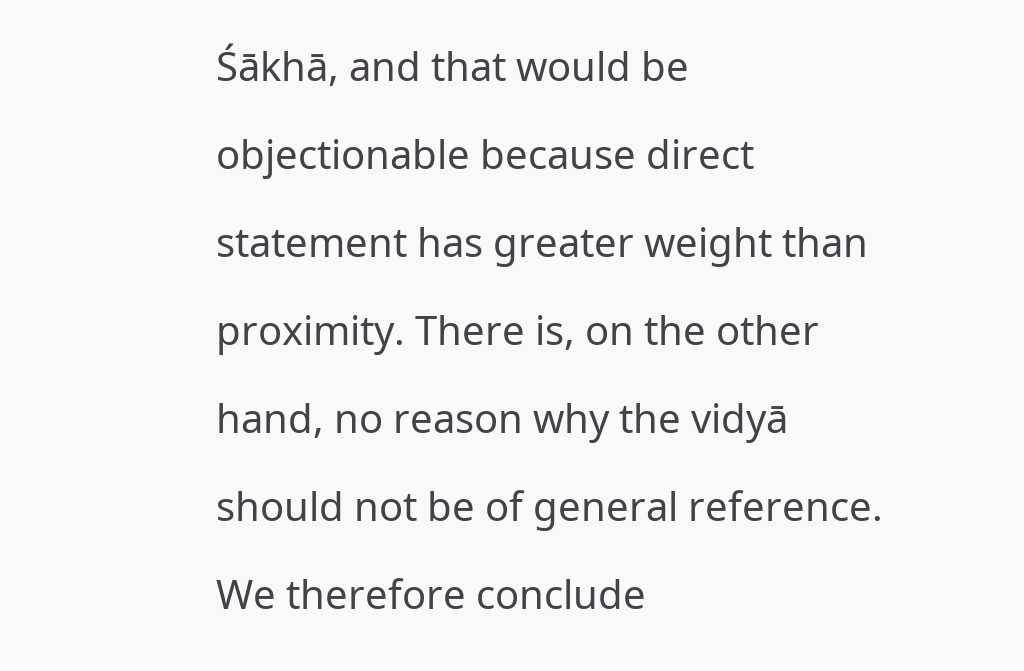Śākhā, and that would be objectionable because direct statement has greater weight than proximity. There is, on the other hand, no reason why the vidyā should not be of general reference. We therefore conclude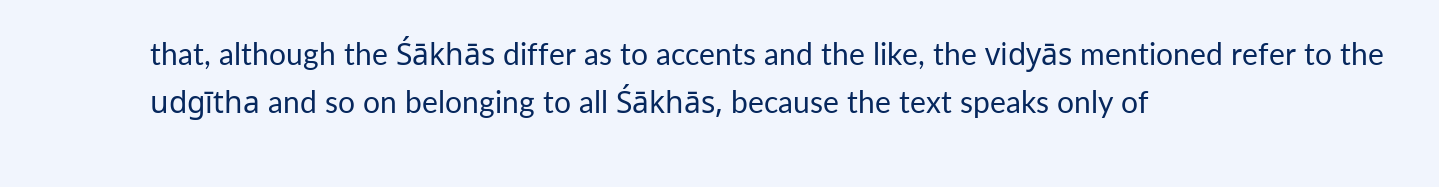that, although the Śākhās differ as to accents and the like, the vidyās mentioned refer to the udgītha and so on belonging to all Śākhās, because the text speaks only of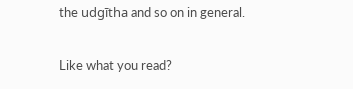the udgītha and so on in general.

Like what you read?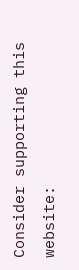Consider supporting this website: